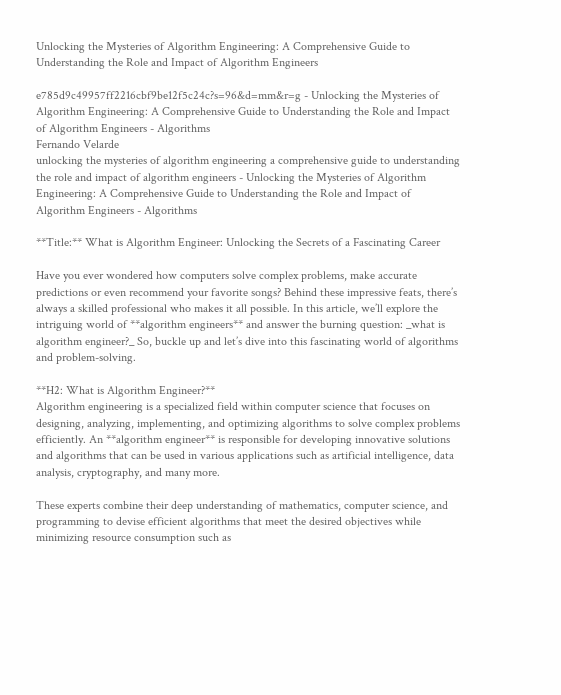Unlocking the Mysteries of Algorithm Engineering: A Comprehensive Guide to Understanding the Role and Impact of Algorithm Engineers

e785d9c49957ff2216cbf9be12f5c24c?s=96&d=mm&r=g - Unlocking the Mysteries of Algorithm Engineering: A Comprehensive Guide to Understanding the Role and Impact of Algorithm Engineers - Algorithms
Fernando Velarde
unlocking the mysteries of algorithm engineering a comprehensive guide to understanding the role and impact of algorithm engineers - Unlocking the Mysteries of Algorithm Engineering: A Comprehensive Guide to Understanding the Role and Impact of Algorithm Engineers - Algorithms

**Title:** What is Algorithm Engineer: Unlocking the Secrets of a Fascinating Career

Have you ever wondered how computers solve complex problems, make accurate predictions or even recommend your favorite songs? Behind these impressive feats, there’s always a skilled professional who makes it all possible. In this article, we’ll explore the intriguing world of **algorithm engineers** and answer the burning question: _what is algorithm engineer?_ So, buckle up and let’s dive into this fascinating world of algorithms and problem-solving.

**H2: What is Algorithm Engineer?**
Algorithm engineering is a specialized field within computer science that focuses on designing, analyzing, implementing, and optimizing algorithms to solve complex problems efficiently. An **algorithm engineer** is responsible for developing innovative solutions and algorithms that can be used in various applications such as artificial intelligence, data analysis, cryptography, and many more.

These experts combine their deep understanding of mathematics, computer science, and programming to devise efficient algorithms that meet the desired objectives while minimizing resource consumption such as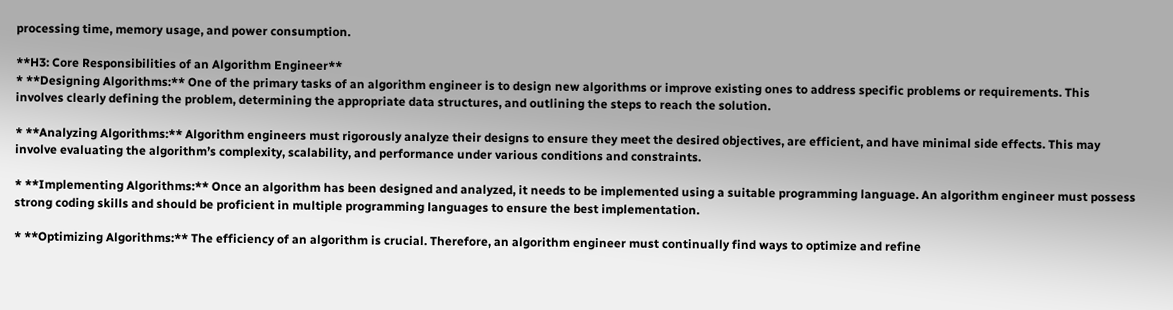processing time, memory usage, and power consumption.

**H3: Core Responsibilities of an Algorithm Engineer**
* **Designing Algorithms:** One of the primary tasks of an algorithm engineer is to design new algorithms or improve existing ones to address specific problems or requirements. This involves clearly defining the problem, determining the appropriate data structures, and outlining the steps to reach the solution.

* **Analyzing Algorithms:** Algorithm engineers must rigorously analyze their designs to ensure they meet the desired objectives, are efficient, and have minimal side effects. This may involve evaluating the algorithm’s complexity, scalability, and performance under various conditions and constraints.

* **Implementing Algorithms:** Once an algorithm has been designed and analyzed, it needs to be implemented using a suitable programming language. An algorithm engineer must possess strong coding skills and should be proficient in multiple programming languages to ensure the best implementation.

* **Optimizing Algorithms:** The efficiency of an algorithm is crucial. Therefore, an algorithm engineer must continually find ways to optimize and refine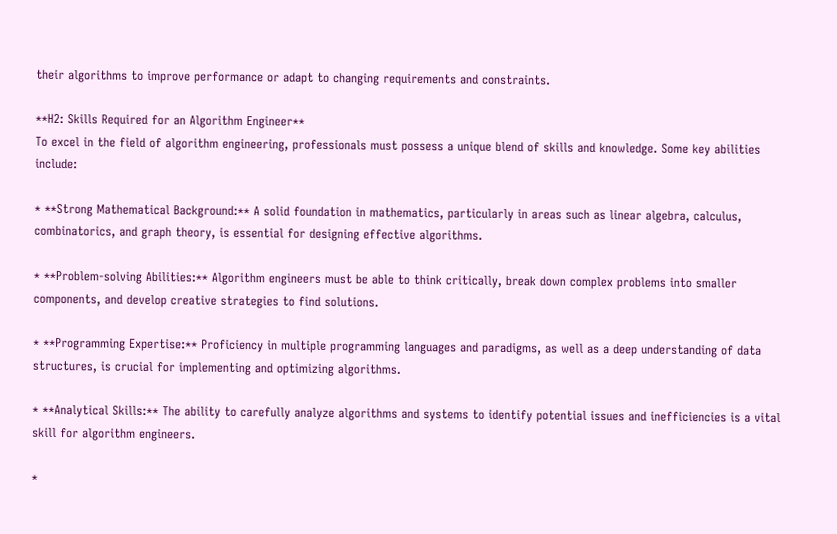their algorithms to improve performance or adapt to changing requirements and constraints.

**H2: Skills Required for an Algorithm Engineer**
To excel in the field of algorithm engineering, professionals must possess a unique blend of skills and knowledge. Some key abilities include:

* **Strong Mathematical Background:** A solid foundation in mathematics, particularly in areas such as linear algebra, calculus, combinatorics, and graph theory, is essential for designing effective algorithms.

* **Problem-solving Abilities:** Algorithm engineers must be able to think critically, break down complex problems into smaller components, and develop creative strategies to find solutions.

* **Programming Expertise:** Proficiency in multiple programming languages and paradigms, as well as a deep understanding of data structures, is crucial for implementing and optimizing algorithms.

* **Analytical Skills:** The ability to carefully analyze algorithms and systems to identify potential issues and inefficiencies is a vital skill for algorithm engineers.

*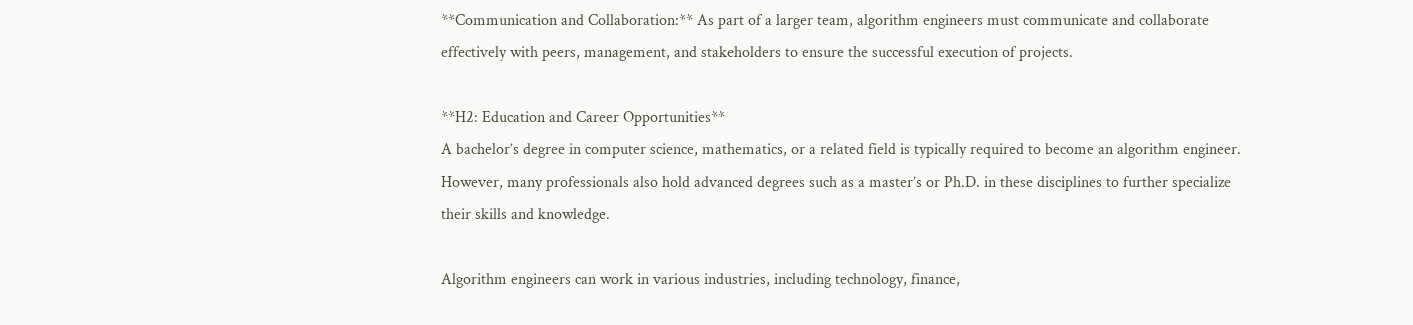**Communication and Collaboration:** As part of a larger team, algorithm engineers must communicate and collaborate effectively with peers, management, and stakeholders to ensure the successful execution of projects.

**H2: Education and Career Opportunities**
A bachelor’s degree in computer science, mathematics, or a related field is typically required to become an algorithm engineer. However, many professionals also hold advanced degrees such as a master’s or Ph.D. in these disciplines to further specialize their skills and knowledge.

Algorithm engineers can work in various industries, including technology, finance,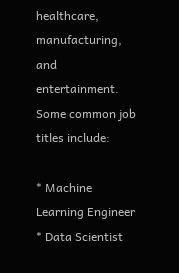healthcare, manufacturing, and entertainment. Some common job titles include:

* Machine Learning Engineer
* Data Scientist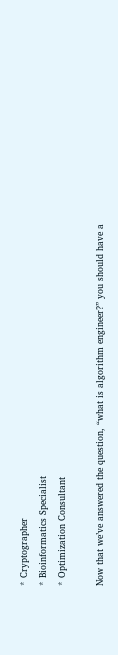* Cryptographer
* Bioinformatics Specialist
* Optimization Consultant

Now that we’ve answered the question, “what is algorithm engineer?” you should have a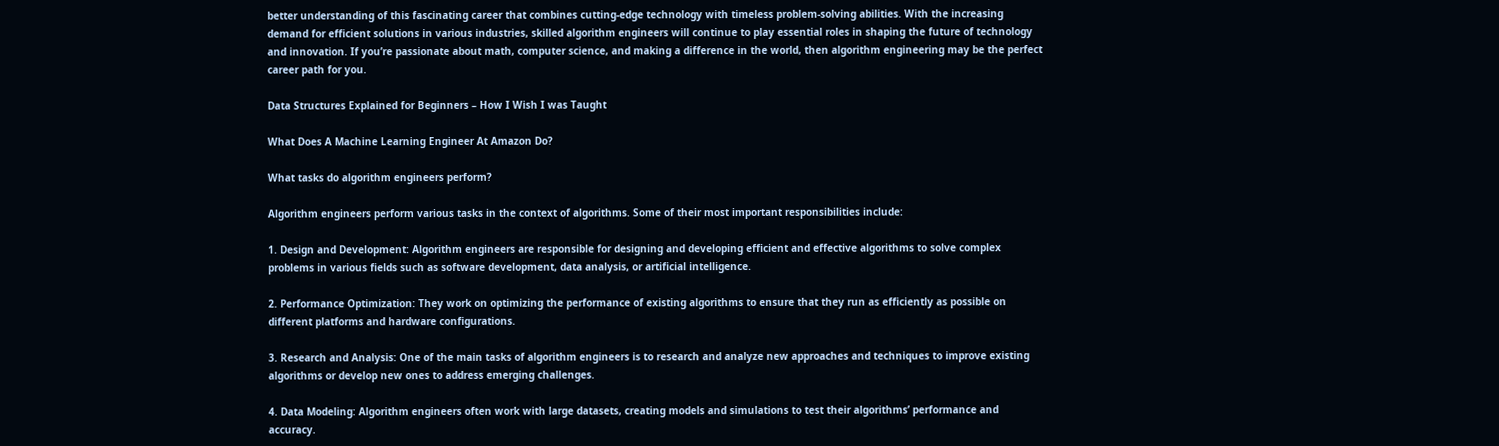better understanding of this fascinating career that combines cutting-edge technology with timeless problem-solving abilities. With the increasing demand for efficient solutions in various industries, skilled algorithm engineers will continue to play essential roles in shaping the future of technology and innovation. If you’re passionate about math, computer science, and making a difference in the world, then algorithm engineering may be the perfect career path for you.

Data Structures Explained for Beginners – How I Wish I was Taught

What Does A Machine Learning Engineer At Amazon Do?

What tasks do algorithm engineers perform?

Algorithm engineers perform various tasks in the context of algorithms. Some of their most important responsibilities include:

1. Design and Development: Algorithm engineers are responsible for designing and developing efficient and effective algorithms to solve complex problems in various fields such as software development, data analysis, or artificial intelligence.

2. Performance Optimization: They work on optimizing the performance of existing algorithms to ensure that they run as efficiently as possible on different platforms and hardware configurations.

3. Research and Analysis: One of the main tasks of algorithm engineers is to research and analyze new approaches and techniques to improve existing algorithms or develop new ones to address emerging challenges.

4. Data Modeling: Algorithm engineers often work with large datasets, creating models and simulations to test their algorithms’ performance and accuracy.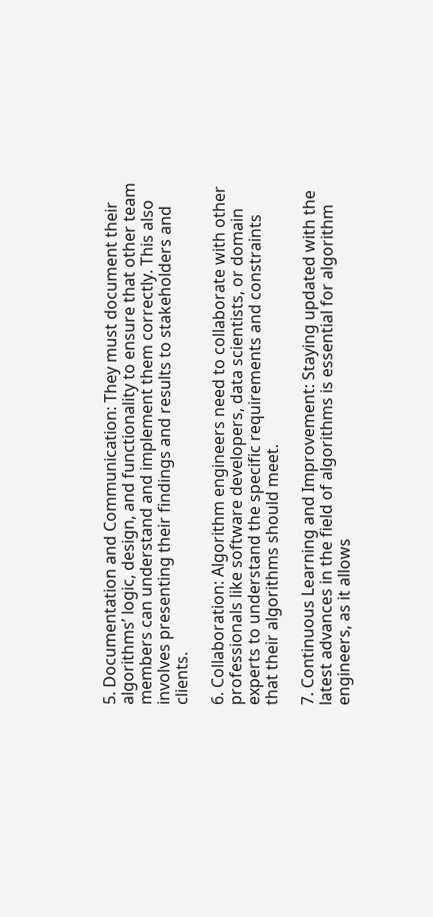5. Documentation and Communication: They must document their algorithms’ logic, design, and functionality to ensure that other team members can understand and implement them correctly. This also involves presenting their findings and results to stakeholders and clients.

6. Collaboration: Algorithm engineers need to collaborate with other professionals like software developers, data scientists, or domain experts to understand the specific requirements and constraints that their algorithms should meet.

7. Continuous Learning and Improvement: Staying updated with the latest advances in the field of algorithms is essential for algorithm engineers, as it allows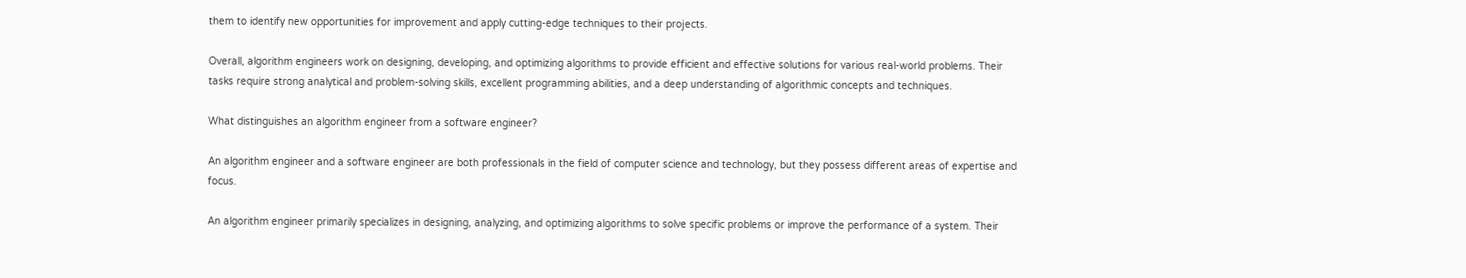them to identify new opportunities for improvement and apply cutting-edge techniques to their projects.

Overall, algorithm engineers work on designing, developing, and optimizing algorithms to provide efficient and effective solutions for various real-world problems. Their tasks require strong analytical and problem-solving skills, excellent programming abilities, and a deep understanding of algorithmic concepts and techniques.

What distinguishes an algorithm engineer from a software engineer?

An algorithm engineer and a software engineer are both professionals in the field of computer science and technology, but they possess different areas of expertise and focus.

An algorithm engineer primarily specializes in designing, analyzing, and optimizing algorithms to solve specific problems or improve the performance of a system. Their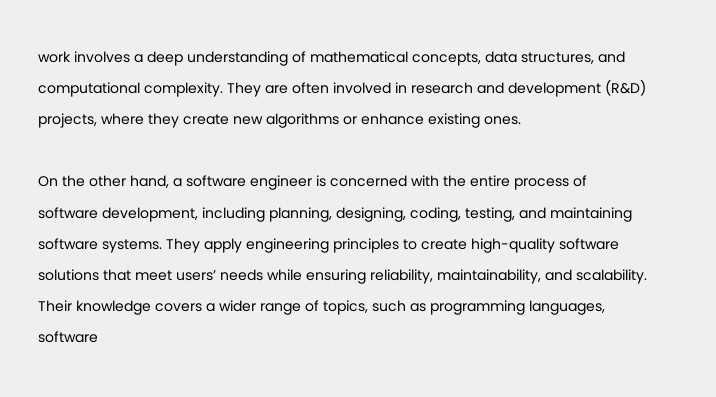work involves a deep understanding of mathematical concepts, data structures, and computational complexity. They are often involved in research and development (R&D) projects, where they create new algorithms or enhance existing ones.

On the other hand, a software engineer is concerned with the entire process of software development, including planning, designing, coding, testing, and maintaining software systems. They apply engineering principles to create high-quality software solutions that meet users’ needs while ensuring reliability, maintainability, and scalability. Their knowledge covers a wider range of topics, such as programming languages, software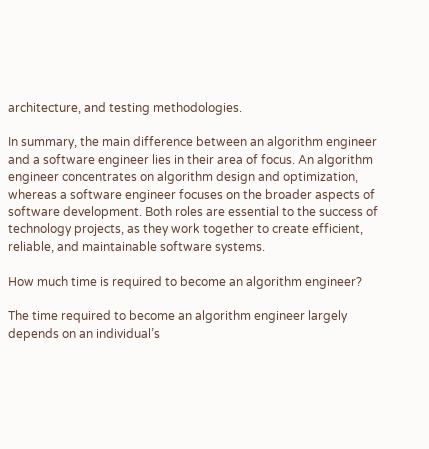architecture, and testing methodologies.

In summary, the main difference between an algorithm engineer and a software engineer lies in their area of focus. An algorithm engineer concentrates on algorithm design and optimization, whereas a software engineer focuses on the broader aspects of software development. Both roles are essential to the success of technology projects, as they work together to create efficient, reliable, and maintainable software systems.

How much time is required to become an algorithm engineer?

The time required to become an algorithm engineer largely depends on an individual’s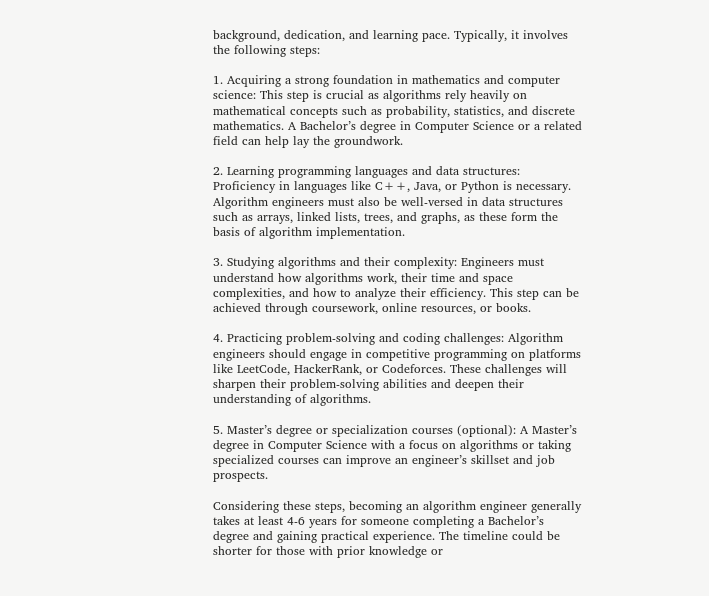background, dedication, and learning pace. Typically, it involves the following steps:

1. Acquiring a strong foundation in mathematics and computer science: This step is crucial as algorithms rely heavily on mathematical concepts such as probability, statistics, and discrete mathematics. A Bachelor’s degree in Computer Science or a related field can help lay the groundwork.

2. Learning programming languages and data structures: Proficiency in languages like C++, Java, or Python is necessary. Algorithm engineers must also be well-versed in data structures such as arrays, linked lists, trees, and graphs, as these form the basis of algorithm implementation.

3. Studying algorithms and their complexity: Engineers must understand how algorithms work, their time and space complexities, and how to analyze their efficiency. This step can be achieved through coursework, online resources, or books.

4. Practicing problem-solving and coding challenges: Algorithm engineers should engage in competitive programming on platforms like LeetCode, HackerRank, or Codeforces. These challenges will sharpen their problem-solving abilities and deepen their understanding of algorithms.

5. Master’s degree or specialization courses (optional): A Master’s degree in Computer Science with a focus on algorithms or taking specialized courses can improve an engineer’s skillset and job prospects.

Considering these steps, becoming an algorithm engineer generally takes at least 4-6 years for someone completing a Bachelor’s degree and gaining practical experience. The timeline could be shorter for those with prior knowledge or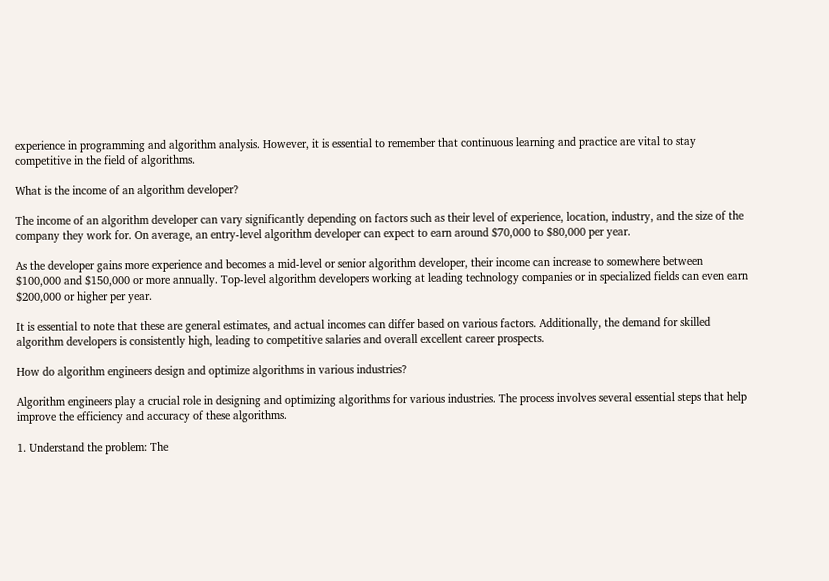experience in programming and algorithm analysis. However, it is essential to remember that continuous learning and practice are vital to stay competitive in the field of algorithms.

What is the income of an algorithm developer?

The income of an algorithm developer can vary significantly depending on factors such as their level of experience, location, industry, and the size of the company they work for. On average, an entry-level algorithm developer can expect to earn around $70,000 to $80,000 per year.

As the developer gains more experience and becomes a mid-level or senior algorithm developer, their income can increase to somewhere between $100,000 and $150,000 or more annually. Top-level algorithm developers working at leading technology companies or in specialized fields can even earn $200,000 or higher per year.

It is essential to note that these are general estimates, and actual incomes can differ based on various factors. Additionally, the demand for skilled algorithm developers is consistently high, leading to competitive salaries and overall excellent career prospects.

How do algorithm engineers design and optimize algorithms in various industries?

Algorithm engineers play a crucial role in designing and optimizing algorithms for various industries. The process involves several essential steps that help improve the efficiency and accuracy of these algorithms.

1. Understand the problem: The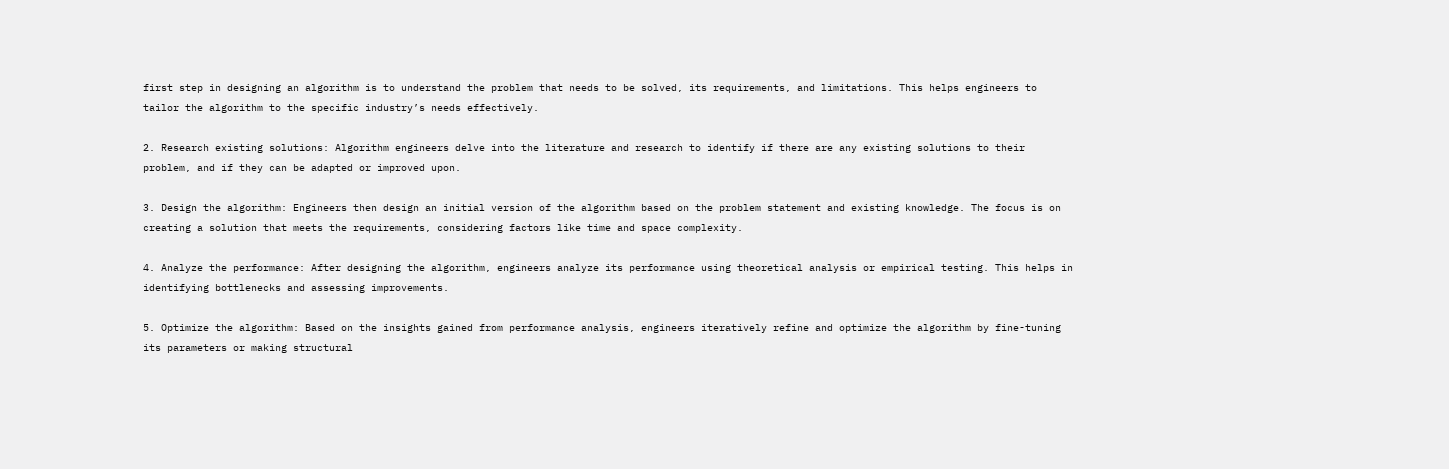first step in designing an algorithm is to understand the problem that needs to be solved, its requirements, and limitations. This helps engineers to tailor the algorithm to the specific industry’s needs effectively.

2. Research existing solutions: Algorithm engineers delve into the literature and research to identify if there are any existing solutions to their problem, and if they can be adapted or improved upon.

3. Design the algorithm: Engineers then design an initial version of the algorithm based on the problem statement and existing knowledge. The focus is on creating a solution that meets the requirements, considering factors like time and space complexity.

4. Analyze the performance: After designing the algorithm, engineers analyze its performance using theoretical analysis or empirical testing. This helps in identifying bottlenecks and assessing improvements.

5. Optimize the algorithm: Based on the insights gained from performance analysis, engineers iteratively refine and optimize the algorithm by fine-tuning its parameters or making structural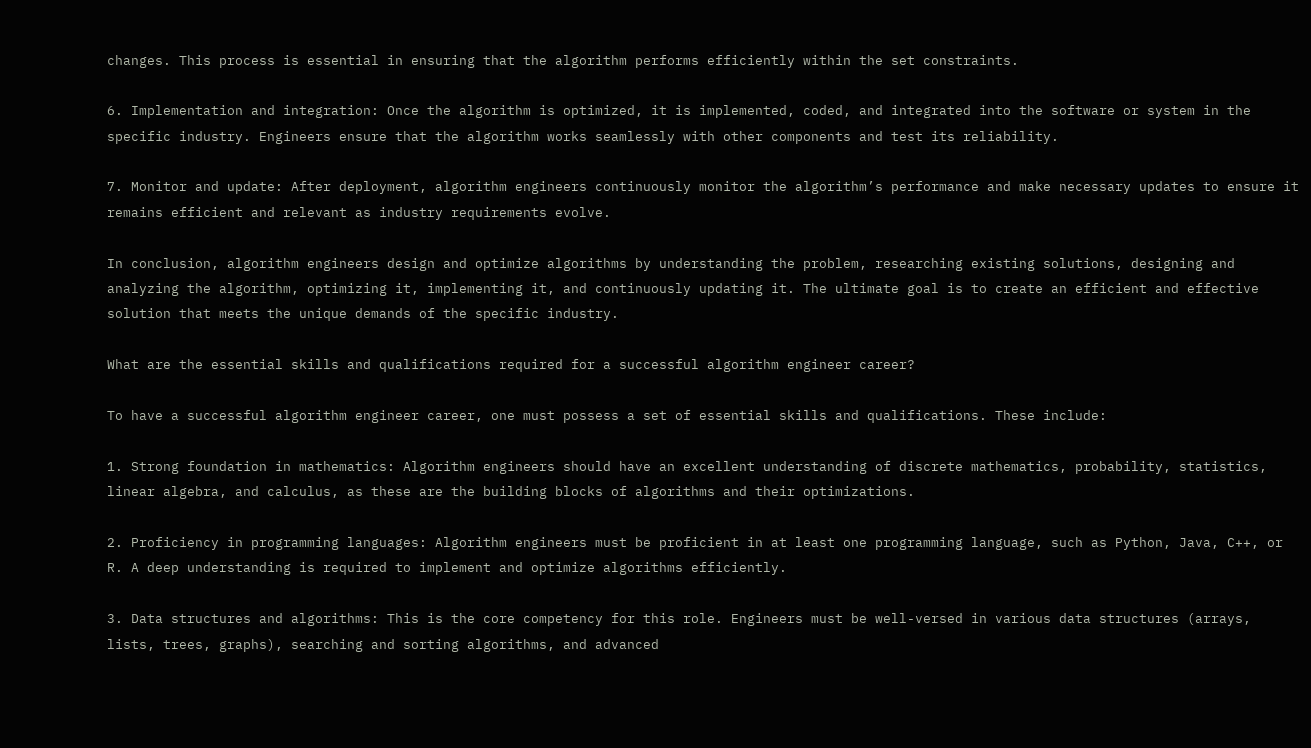changes. This process is essential in ensuring that the algorithm performs efficiently within the set constraints.

6. Implementation and integration: Once the algorithm is optimized, it is implemented, coded, and integrated into the software or system in the specific industry. Engineers ensure that the algorithm works seamlessly with other components and test its reliability.

7. Monitor and update: After deployment, algorithm engineers continuously monitor the algorithm’s performance and make necessary updates to ensure it remains efficient and relevant as industry requirements evolve.

In conclusion, algorithm engineers design and optimize algorithms by understanding the problem, researching existing solutions, designing and analyzing the algorithm, optimizing it, implementing it, and continuously updating it. The ultimate goal is to create an efficient and effective solution that meets the unique demands of the specific industry.

What are the essential skills and qualifications required for a successful algorithm engineer career?

To have a successful algorithm engineer career, one must possess a set of essential skills and qualifications. These include:

1. Strong foundation in mathematics: Algorithm engineers should have an excellent understanding of discrete mathematics, probability, statistics, linear algebra, and calculus, as these are the building blocks of algorithms and their optimizations.

2. Proficiency in programming languages: Algorithm engineers must be proficient in at least one programming language, such as Python, Java, C++, or R. A deep understanding is required to implement and optimize algorithms efficiently.

3. Data structures and algorithms: This is the core competency for this role. Engineers must be well-versed in various data structures (arrays, lists, trees, graphs), searching and sorting algorithms, and advanced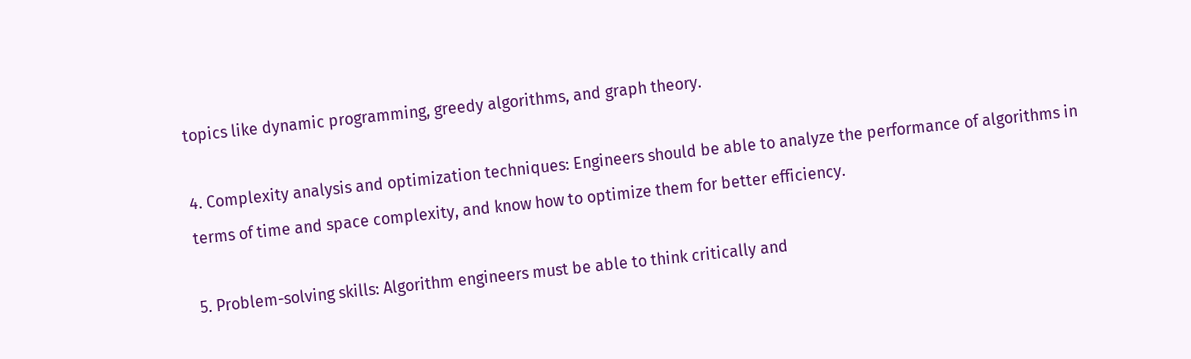topics like dynamic programming, greedy algorithms, and graph theory.

4. Complexity analysis and optimization techniques: Engineers should be able to analyze the performance of algorithms in terms of time and space complexity, and know how to optimize them for better efficiency.

5. Problem-solving skills: Algorithm engineers must be able to think critically and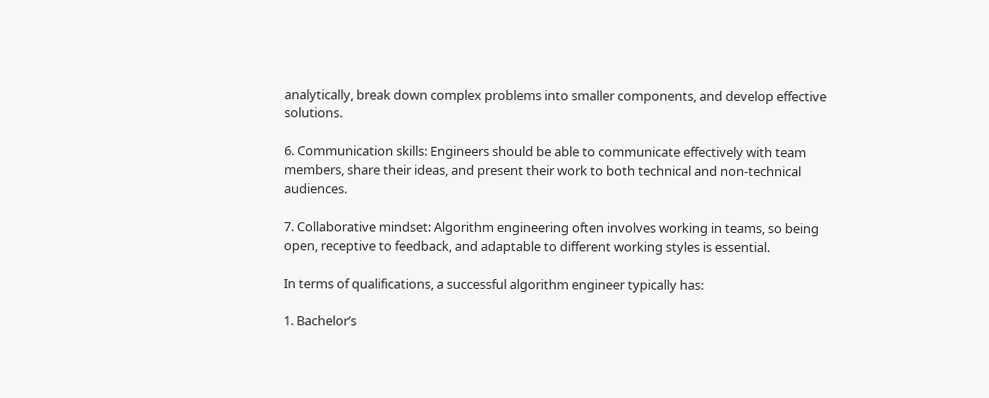analytically, break down complex problems into smaller components, and develop effective solutions.

6. Communication skills: Engineers should be able to communicate effectively with team members, share their ideas, and present their work to both technical and non-technical audiences.

7. Collaborative mindset: Algorithm engineering often involves working in teams, so being open, receptive to feedback, and adaptable to different working styles is essential.

In terms of qualifications, a successful algorithm engineer typically has:

1. Bachelor’s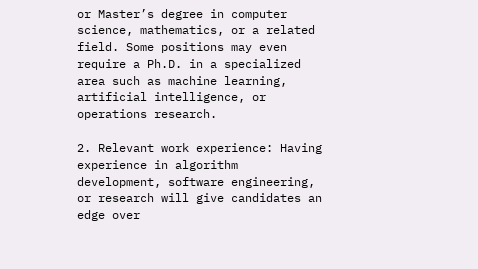or Master’s degree in computer science, mathematics, or a related field. Some positions may even require a Ph.D. in a specialized area such as machine learning, artificial intelligence, or operations research.

2. Relevant work experience: Having experience in algorithm development, software engineering, or research will give candidates an edge over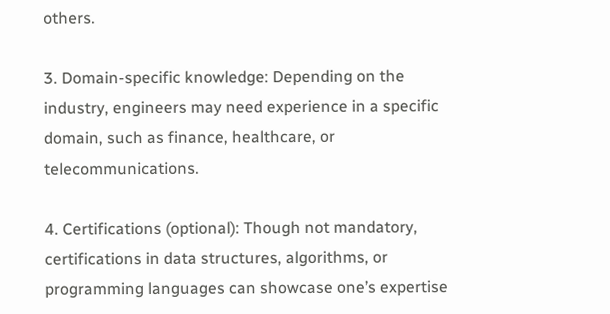others.

3. Domain-specific knowledge: Depending on the industry, engineers may need experience in a specific domain, such as finance, healthcare, or telecommunications.

4. Certifications (optional): Though not mandatory, certifications in data structures, algorithms, or programming languages can showcase one’s expertise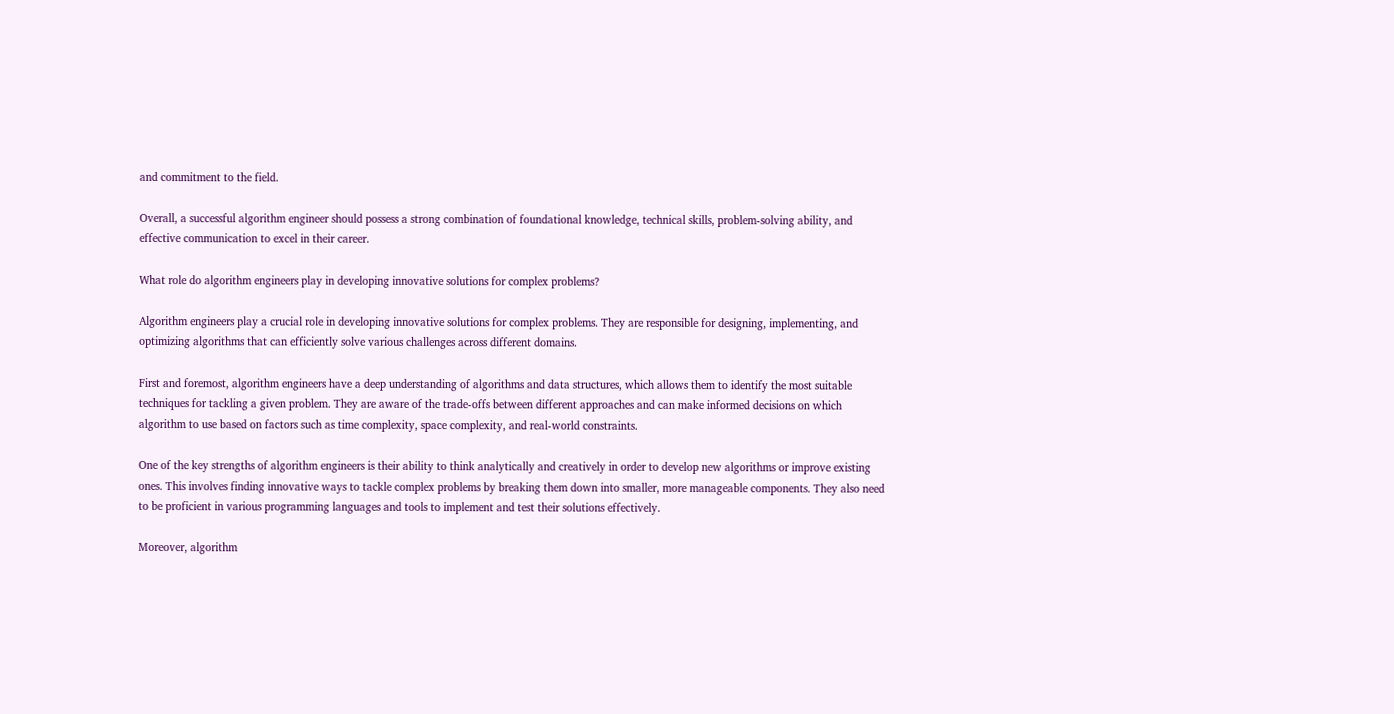and commitment to the field.

Overall, a successful algorithm engineer should possess a strong combination of foundational knowledge, technical skills, problem-solving ability, and effective communication to excel in their career.

What role do algorithm engineers play in developing innovative solutions for complex problems?

Algorithm engineers play a crucial role in developing innovative solutions for complex problems. They are responsible for designing, implementing, and optimizing algorithms that can efficiently solve various challenges across different domains.

First and foremost, algorithm engineers have a deep understanding of algorithms and data structures, which allows them to identify the most suitable techniques for tackling a given problem. They are aware of the trade-offs between different approaches and can make informed decisions on which algorithm to use based on factors such as time complexity, space complexity, and real-world constraints.

One of the key strengths of algorithm engineers is their ability to think analytically and creatively in order to develop new algorithms or improve existing ones. This involves finding innovative ways to tackle complex problems by breaking them down into smaller, more manageable components. They also need to be proficient in various programming languages and tools to implement and test their solutions effectively.

Moreover, algorithm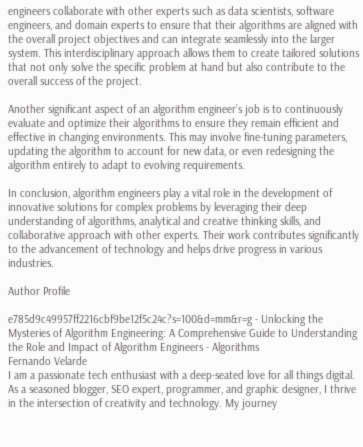engineers collaborate with other experts such as data scientists, software engineers, and domain experts to ensure that their algorithms are aligned with the overall project objectives and can integrate seamlessly into the larger system. This interdisciplinary approach allows them to create tailored solutions that not only solve the specific problem at hand but also contribute to the overall success of the project.

Another significant aspect of an algorithm engineer’s job is to continuously evaluate and optimize their algorithms to ensure they remain efficient and effective in changing environments. This may involve fine-tuning parameters, updating the algorithm to account for new data, or even redesigning the algorithm entirely to adapt to evolving requirements.

In conclusion, algorithm engineers play a vital role in the development of innovative solutions for complex problems by leveraging their deep understanding of algorithms, analytical and creative thinking skills, and collaborative approach with other experts. Their work contributes significantly to the advancement of technology and helps drive progress in various industries.

Author Profile

e785d9c49957ff2216cbf9be12f5c24c?s=100&d=mm&r=g - Unlocking the Mysteries of Algorithm Engineering: A Comprehensive Guide to Understanding the Role and Impact of Algorithm Engineers - Algorithms
Fernando Velarde
I am a passionate tech enthusiast with a deep-seated love for all things digital. As a seasoned blogger, SEO expert, programmer, and graphic designer, I thrive in the intersection of creativity and technology. My journey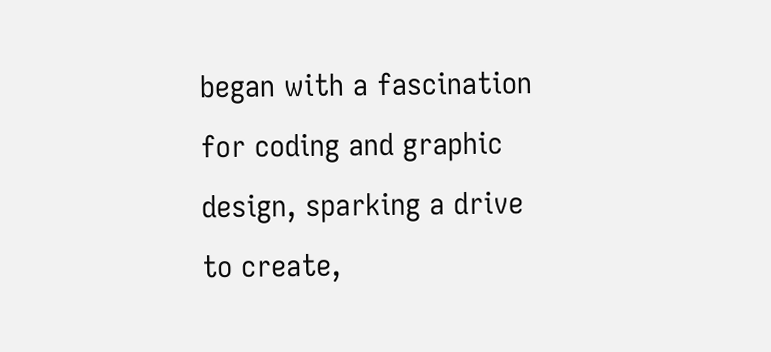began with a fascination for coding and graphic design, sparking a drive to create,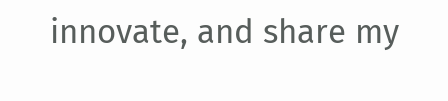innovate, and share my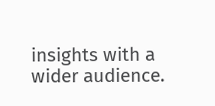insights with a wider audience.